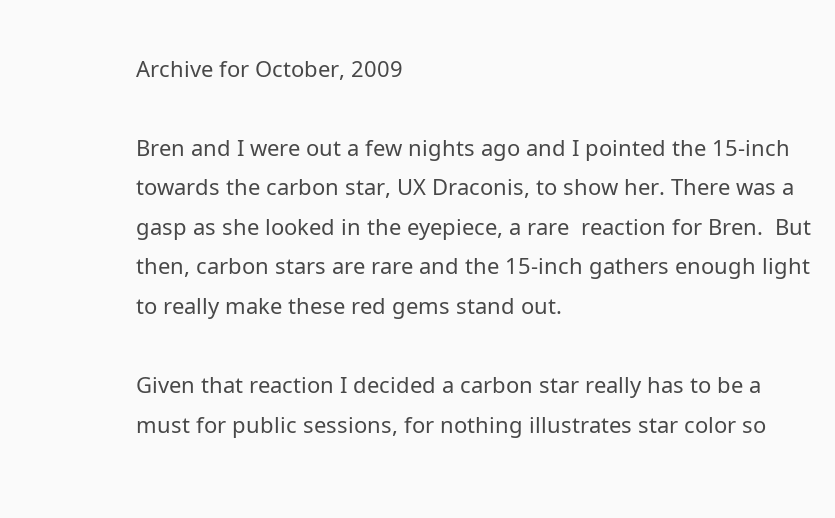Archive for October, 2009

Bren and I were out a few nights ago and I pointed the 15-inch towards the carbon star, UX Draconis, to show her. There was a gasp as she looked in the eyepiece, a rare  reaction for Bren.  But then, carbon stars are rare and the 15-inch gathers enough light to really make these red gems stand out.

Given that reaction I decided a carbon star really has to be a must for public sessions, for nothing illustrates star color so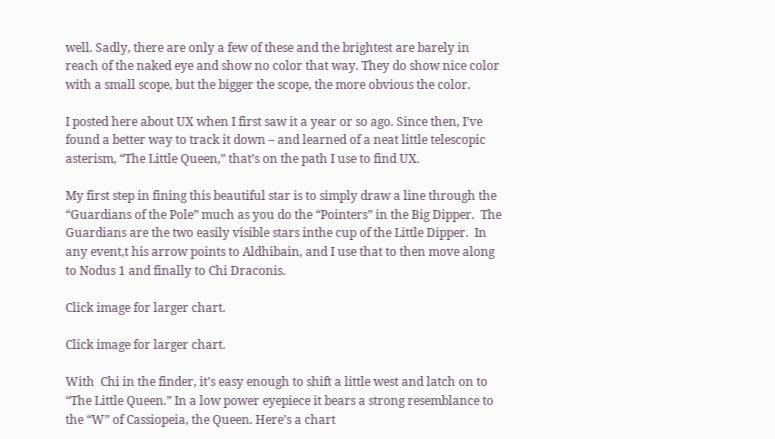well. Sadly, there are only a few of these and the brightest are barely in reach of the naked eye and show no color that way. They do show nice color with a small scope, but the bigger the scope, the more obvious the color.

I posted here about UX when I first saw it a year or so ago. Since then, I’ve found a better way to track it down – and learned of a neat little telescopic asterism, “The Little Queen,” that’s on the path I use to find UX.

My first step in fining this beautiful star is to simply draw a line through the “Guardians of the Pole” much as you do the “Pointers” in the Big Dipper.  The Guardians are the two easily visible stars inthe cup of the Little Dipper.  In any event,t his arrow points to Aldhibain, and I use that to then move along to Nodus 1 and finally to Chi Draconis.

Click image for larger chart.

Click image for larger chart.

With  Chi in the finder, it’s easy enough to shift a little west and latch on to “The Little Queen.” In a low power eyepiece it bears a strong resemblance to the “W” of Cassiopeia, the Queen. Here’s a chart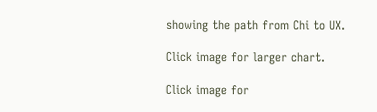showing the path from Chi to UX.

Click image for larger chart.

Click image for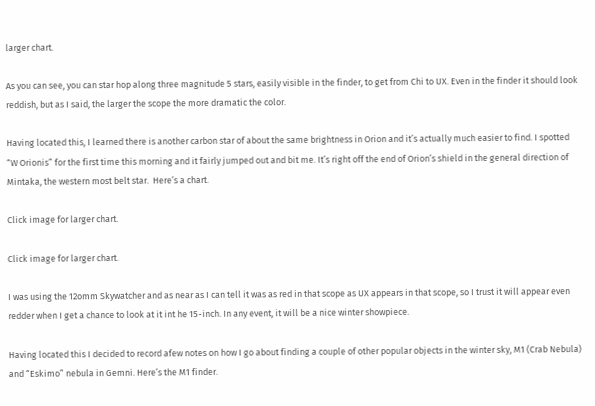larger chart.

As you can see, you can star hop along three magnitude 5 stars, easily visible in the finder, to get from Chi to UX. Even in the finder it should look reddish, but as I said, the larger the scope the more dramatic the color.

Having located this, I learned there is another carbon star of about the same brightness in Orion and it’s actually much easier to find. I spotted “W Orionis” for the first time this morning and it fairly jumped out and bit me. It’s right off the end of Orion’s shield in the general direction of Mintaka, the western most belt star.  Here’s a chart.

Click image for larger chart.

Click image for larger chart.

I was using the 12omm Skywatcher and as near as I can tell it was as red in that scope as UX appears in that scope, so I trust it will appear even redder when I get a chance to look at it int he 15-inch. In any event, it will be a nice winter showpiece.

Having located this I decided to record afew notes on how I go about finding a couple of other popular objects in the winter sky, M1 (Crab Nebula) and “Eskimo” nebula in Gemni. Here’s the M1 finder.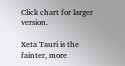Click chart for larger version.

Xeta Tauri is the fainter, more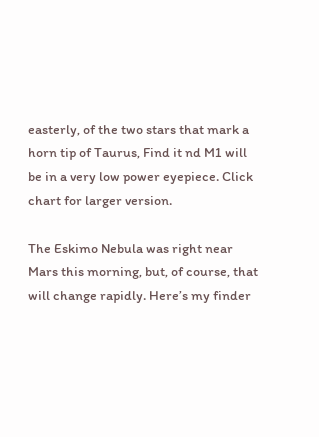easterly, of the two stars that mark a horn tip of Taurus, Find it nd M1 will be in a very low power eyepiece. Click chart for larger version.

The Eskimo Nebula was right near Mars this morning, but, of course, that will change rapidly. Here’s my finder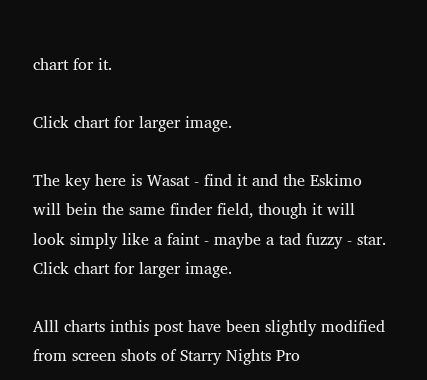chart for it.

Click chart for larger image.

The key here is Wasat - find it and the Eskimo will bein the same finder field, though it will look simply like a faint - maybe a tad fuzzy - star. Click chart for larger image.

Alll charts inthis post have been slightly modified from screen shots of Starry Nights Pro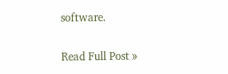software.


Read Full Post »